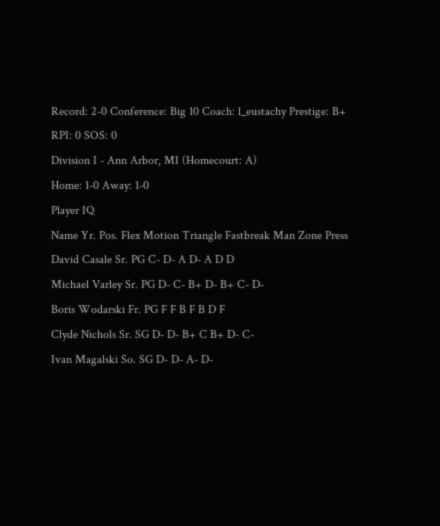Record: 2-0 Conference: Big 10 Coach: l_eustachy Prestige: B+ RPI: 0 SOS: 0
Division I - Ann Arbor, MI (Homecourt: A)
Home: 1-0 Away: 1-0
Player IQ
Name Yr. Pos. Flex Motion Triangle Fastbreak Man Zone Press
David Casale Sr. PG C- D- A D- A D D
Michael Varley Sr. PG D- C- B+ D- B+ C- D-
Boris Wodarski Fr. PG F F B F B D F
Clyde Nichols Sr. SG D- D- B+ C B+ D- C-
Ivan Magalski So. SG D- D- A- D-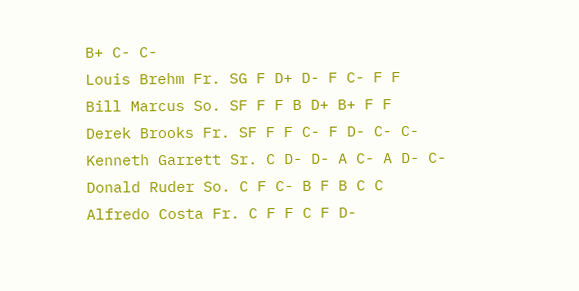B+ C- C-
Louis Brehm Fr. SG F D+ D- F C- F F
Bill Marcus So. SF F F B D+ B+ F F
Derek Brooks Fr. SF F F C- F D- C- C-
Kenneth Garrett Sr. C D- D- A C- A D- C-
Donald Ruder So. C F C- B F B C C
Alfredo Costa Fr. C F F C F D-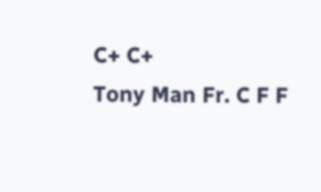C+ C+
Tony Man Fr. C F F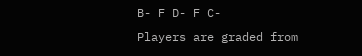B- F D- F C-
Players are graded from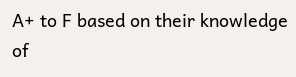A+ to F based on their knowledge of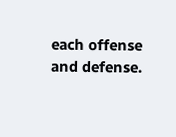each offense and defense.